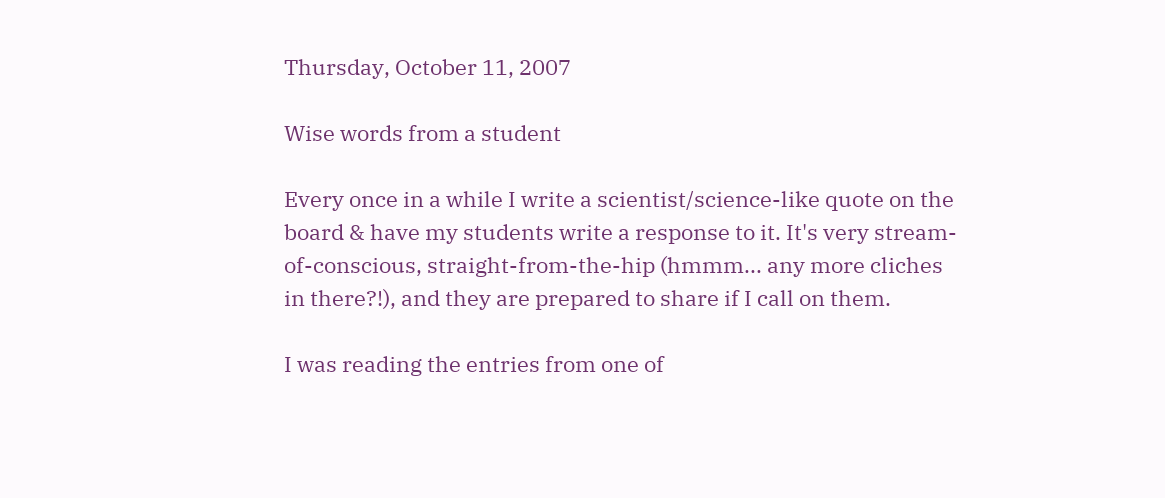Thursday, October 11, 2007

Wise words from a student

Every once in a while I write a scientist/science-like quote on the board & have my students write a response to it. It's very stream-of-conscious, straight-from-the-hip (hmmm... any more cliches in there?!), and they are prepared to share if I call on them.

I was reading the entries from one of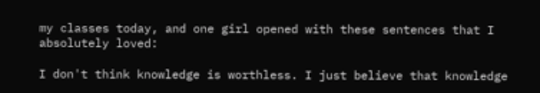my classes today, and one girl opened with these sentences that I absolutely loved:

I don't think knowledge is worthless. I just believe that knowledge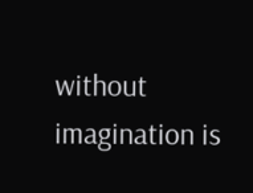without imagination is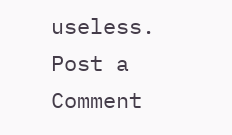useless.
Post a Comment